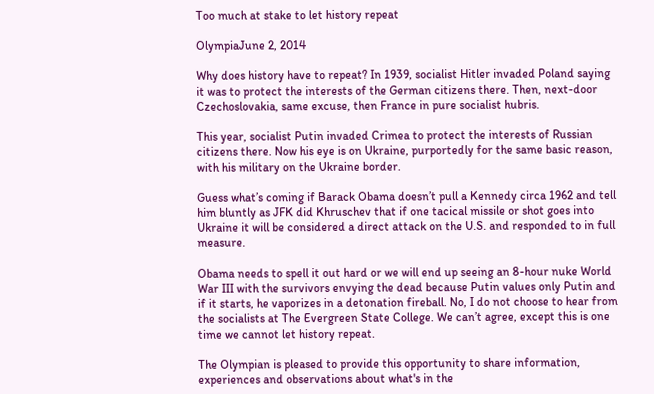Too much at stake to let history repeat

OlympiaJune 2, 2014

Why does history have to repeat? In 1939, socialist Hitler invaded Poland saying it was to protect the interests of the German citizens there. Then, next-door Czechoslovakia, same excuse, then France in pure socialist hubris.

This year, socialist Putin invaded Crimea to protect the interests of Russian citizens there. Now his eye is on Ukraine, purportedly for the same basic reason, with his military on the Ukraine border.

Guess what’s coming if Barack Obama doesn’t pull a Kennedy circa 1962 and tell him bluntly as JFK did Khruschev that if one tacical missile or shot goes into Ukraine it will be considered a direct attack on the U.S. and responded to in full measure.

Obama needs to spell it out hard or we will end up seeing an 8-hour nuke World War III with the survivors envying the dead because Putin values only Putin and if it starts, he vaporizes in a detonation fireball. No, I do not choose to hear from the socialists at The Evergreen State College. We can’t agree, except this is one time we cannot let history repeat.

The Olympian is pleased to provide this opportunity to share information, experiences and observations about what's in the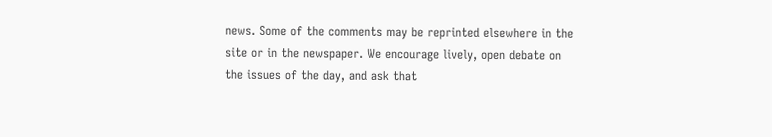news. Some of the comments may be reprinted elsewhere in the site or in the newspaper. We encourage lively, open debate on the issues of the day, and ask that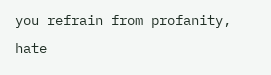you refrain from profanity, hate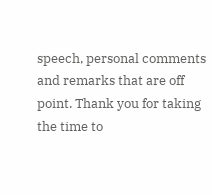speech, personal comments and remarks that are off point. Thank you for taking the time to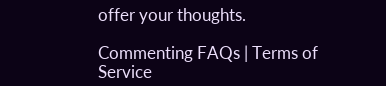offer your thoughts.

Commenting FAQs | Terms of Service